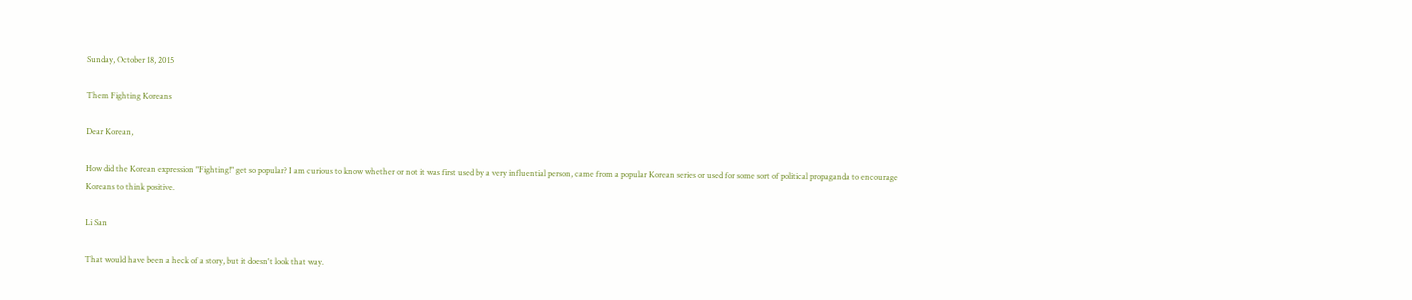Sunday, October 18, 2015

Them Fighting Koreans

Dear Korean,

How did the Korean expression "Fighting!" get so popular? I am curious to know whether or not it was first used by a very influential person, came from a popular Korean series or used for some sort of political propaganda to encourage Koreans to think positive.

Li San

That would have been a heck of a story, but it doesn't look that way.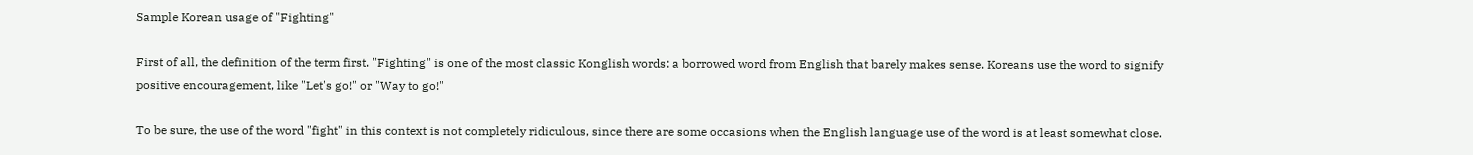Sample Korean usage of "Fighting"

First of all, the definition of the term first. "Fighting" is one of the most classic Konglish words: a borrowed word from English that barely makes sense. Koreans use the word to signify positive encouragement, like "Let's go!" or "Way to go!"

To be sure, the use of the word "fight" in this context is not completely ridiculous, since there are some occasions when the English language use of the word is at least somewhat close.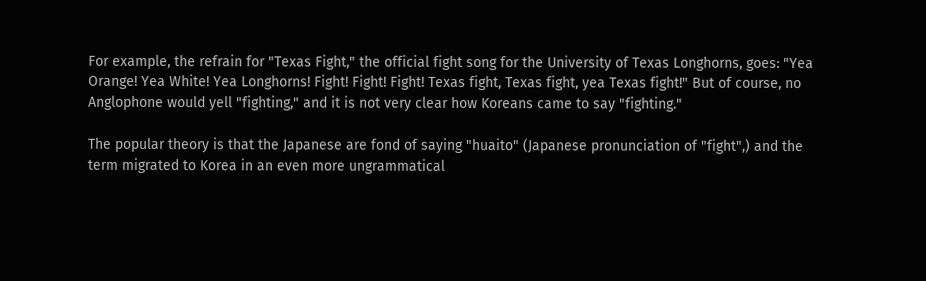For example, the refrain for "Texas Fight," the official fight song for the University of Texas Longhorns, goes: "Yea Orange! Yea White! Yea Longhorns! Fight! Fight! Fight! Texas fight, Texas fight, yea Texas fight!" But of course, no Anglophone would yell "fighting," and it is not very clear how Koreans came to say "fighting."

The popular theory is that the Japanese are fond of saying "huaito" (Japanese pronunciation of "fight",) and the term migrated to Korea in an even more ungrammatical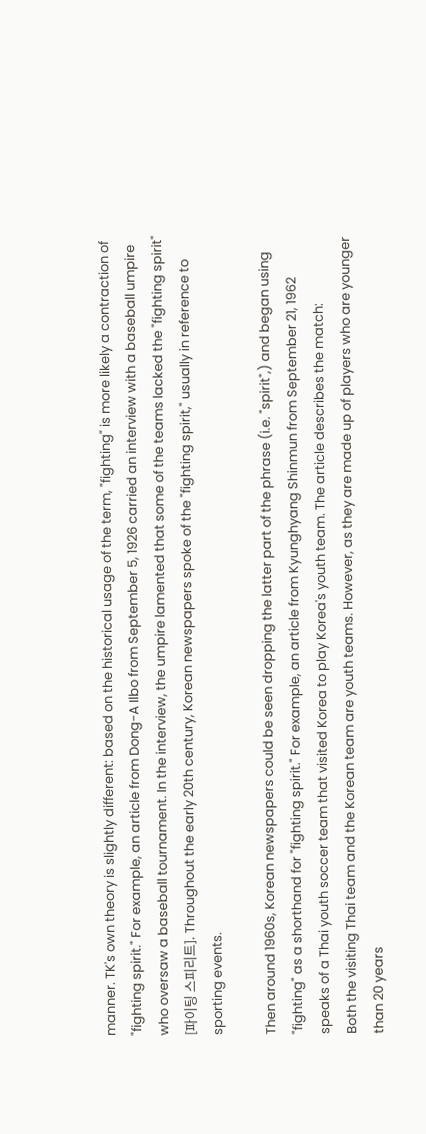manner. TK's own theory is slightly different: based on the historical usage of the term, "fighting" is more likely a contraction of "fighting spirit." For example, an article from Dong-A Ilbo from September 5, 1926 carried an interview with a baseball umpire who oversaw a baseball tournament. In the interview, the umpire lamented that some of the teams lacked the "fighting spirit" [파이팅 스피리트]. Throughout the early 20th century, Korean newspapers spoke of the "fighting spirit," usually in reference to sporting events.

Then around 1960s, Korean newspapers could be seen dropping the latter part of the phrase (i.e. "spirit",) and began using "fighting" as a shorthand for "fighting spirit." For example, an article from Kyunghyang Shinmun from September 21, 1962 speaks of a Thai youth soccer team that visited Korea to play Korea's youth team. The article describes the match:
Both the visiting Thai team and the Korean team are youth teams. However, as they are made up of players who are younger than 20 years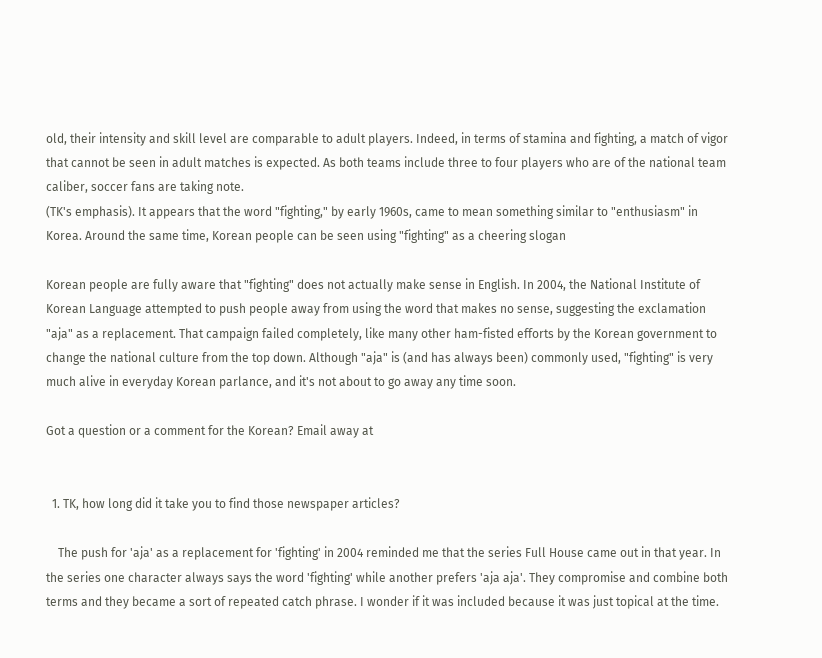old, their intensity and skill level are comparable to adult players. Indeed, in terms of stamina and fighting, a match of vigor that cannot be seen in adult matches is expected. As both teams include three to four players who are of the national team caliber, soccer fans are taking note.
(TK's emphasis). It appears that the word "fighting," by early 1960s, came to mean something similar to "enthusiasm" in Korea. Around the same time, Korean people can be seen using "fighting" as a cheering slogan

Korean people are fully aware that "fighting" does not actually make sense in English. In 2004, the National Institute of Korean Language attempted to push people away from using the word that makes no sense, suggesting the exclamation "aja" as a replacement. That campaign failed completely, like many other ham-fisted efforts by the Korean government to change the national culture from the top down. Although "aja" is (and has always been) commonly used, "fighting" is very much alive in everyday Korean parlance, and it's not about to go away any time soon.

Got a question or a comment for the Korean? Email away at


  1. TK, how long did it take you to find those newspaper articles?

    The push for 'aja' as a replacement for 'fighting' in 2004 reminded me that the series Full House came out in that year. In the series one character always says the word 'fighting' while another prefers 'aja aja'. They compromise and combine both terms and they became a sort of repeated catch phrase. I wonder if it was included because it was just topical at the time.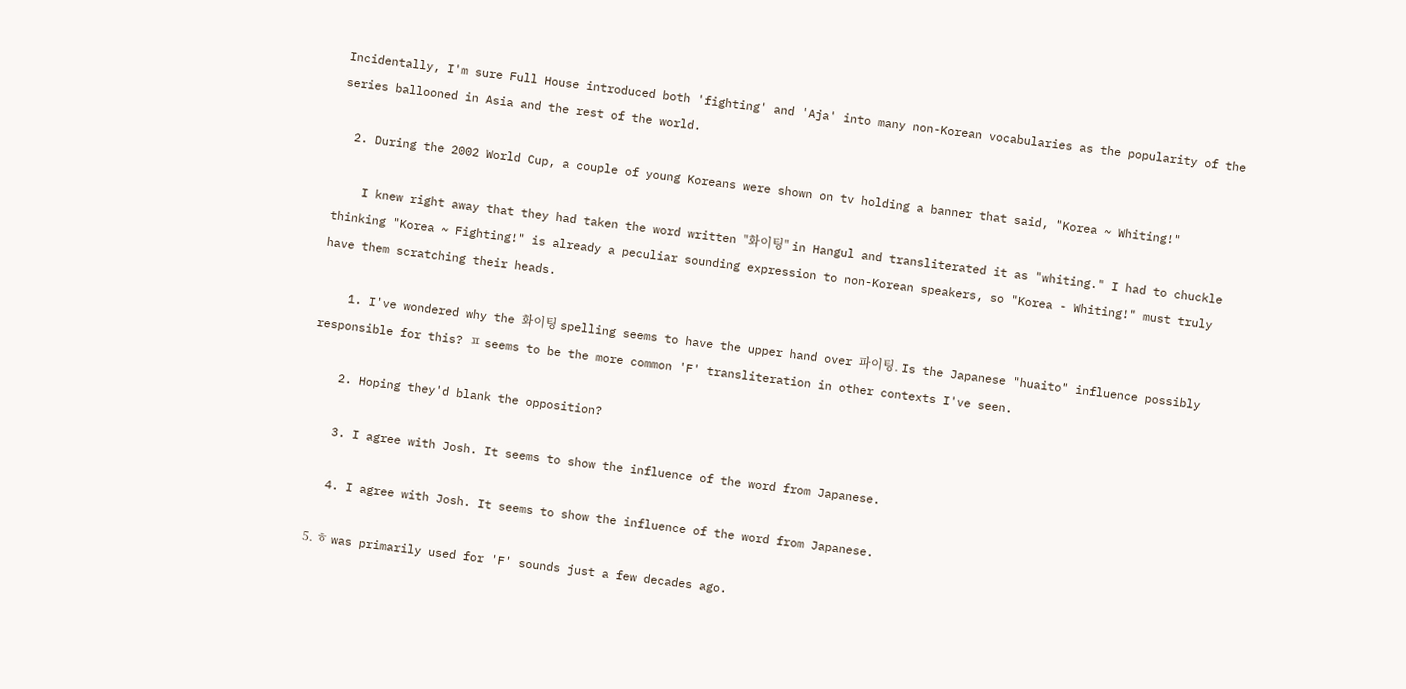Incidentally, I'm sure Full House introduced both 'fighting' and 'Aja' into many non-Korean vocabularies as the popularity of the series ballooned in Asia and the rest of the world.

  2. During the 2002 World Cup, a couple of young Koreans were shown on tv holding a banner that said, "Korea ~ Whiting!"

    I knew right away that they had taken the word written "화이팅" in Hangul and transliterated it as "whiting." I had to chuckle thinking "Korea ~ Fighting!" is already a peculiar sounding expression to non-Korean speakers, so "Korea - Whiting!" must truly have them scratching their heads.

    1. I've wondered why the 화이팅 spelling seems to have the upper hand over 파이팅. Is the Japanese "huaito" influence possibly responsible for this? ㅍ seems to be the more common 'F' transliteration in other contexts I've seen.

    2. Hoping they'd blank the opposition?

    3. I agree with Josh. It seems to show the influence of the word from Japanese.

    4. I agree with Josh. It seems to show the influence of the word from Japanese.

    5. ㅎ was primarily used for 'F' sounds just a few decades ago.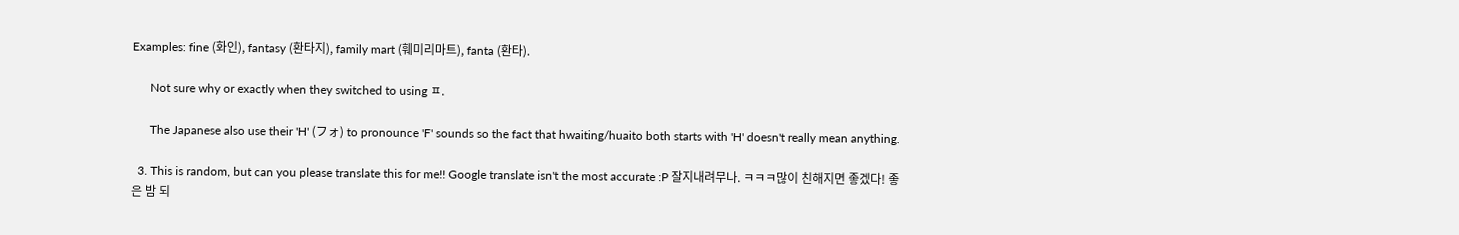Examples: fine (화인), fantasy (환타지), family mart (훼미리마트), fanta (환타).

      Not sure why or exactly when they switched to using ㅍ.

      The Japanese also use their 'H' (フォ) to pronounce 'F' sounds so the fact that hwaiting/huaito both starts with 'H' doesn't really mean anything.

  3. This is random, but can you please translate this for me!! Google translate isn't the most accurate :P 잘지내려무나. ㅋㅋㅋ많이 친해지면 좋겠다! 좋은 밤 되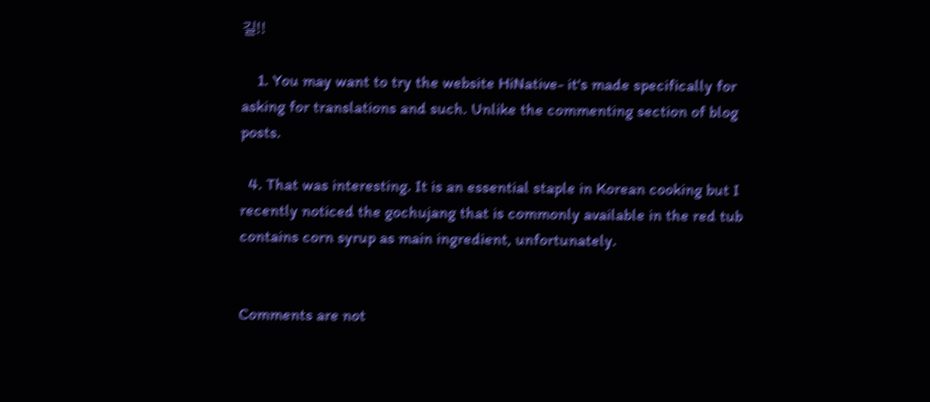길!!

    1. You may want to try the website HiNative- it's made specifically for asking for translations and such. Unlike the commenting section of blog posts.

  4. That was interesting. It is an essential staple in Korean cooking but I recently noticed the gochujang that is commonly available in the red tub contains corn syrup as main ingredient, unfortunately.


Comments are not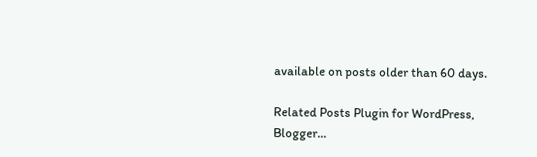available on posts older than 60 days.

Related Posts Plugin for WordPress, Blogger...